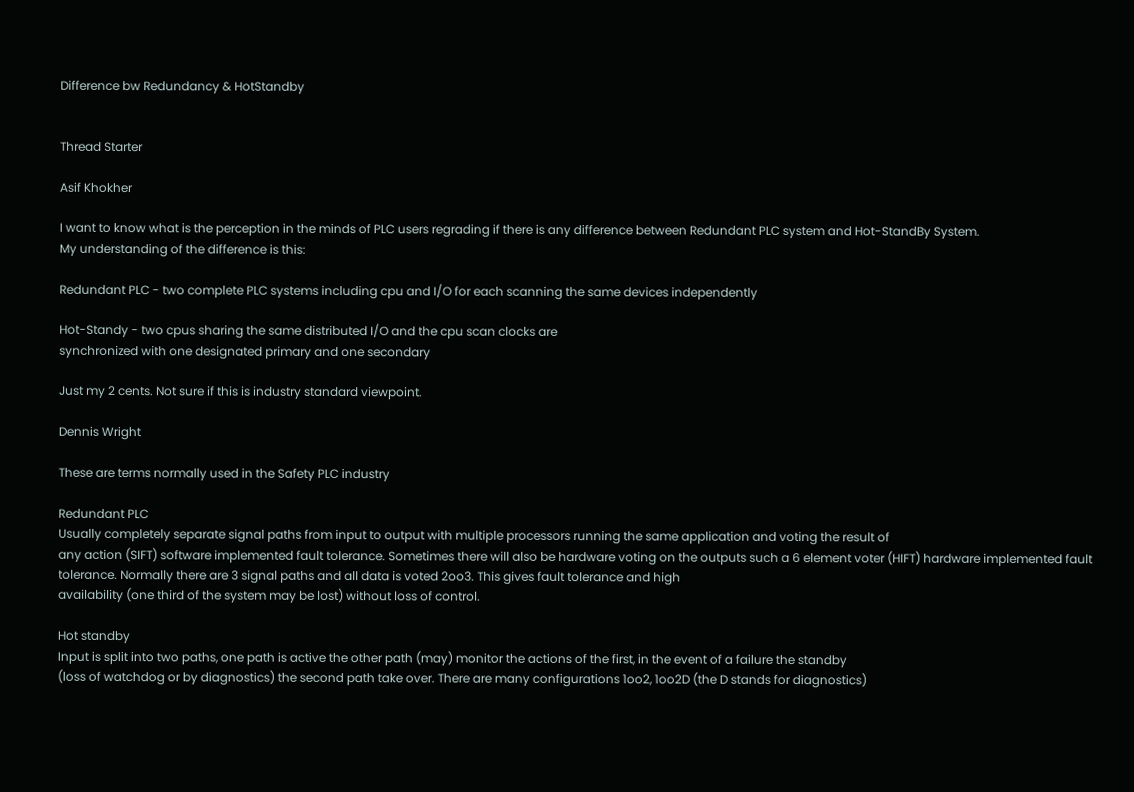Difference bw Redundancy & HotStandby


Thread Starter

Asif Khokher

I want to know what is the perception in the minds of PLC users regrading if there is any difference between Redundant PLC system and Hot-StandBy System.
My understanding of the difference is this:

Redundant PLC - two complete PLC systems including cpu and I/O for each scanning the same devices independently

Hot-Standy - two cpus sharing the same distributed I/O and the cpu scan clocks are
synchronized with one designated primary and one secondary

Just my 2 cents. Not sure if this is industry standard viewpoint.

Dennis Wright

These are terms normally used in the Safety PLC industry

Redundant PLC
Usually completely separate signal paths from input to output with multiple processors running the same application and voting the result of
any action (SIFT) software implemented fault tolerance. Sometimes there will also be hardware voting on the outputs such a 6 element voter (HIFT) hardware implemented fault tolerance. Normally there are 3 signal paths and all data is voted 2oo3. This gives fault tolerance and high
availability (one third of the system may be lost) without loss of control.

Hot standby
Input is split into two paths, one path is active the other path (may) monitor the actions of the first, in the event of a failure the standby
(loss of watchdog or by diagnostics) the second path take over. There are many configurations 1oo2, 1oo2D (the D stands for diagnostics)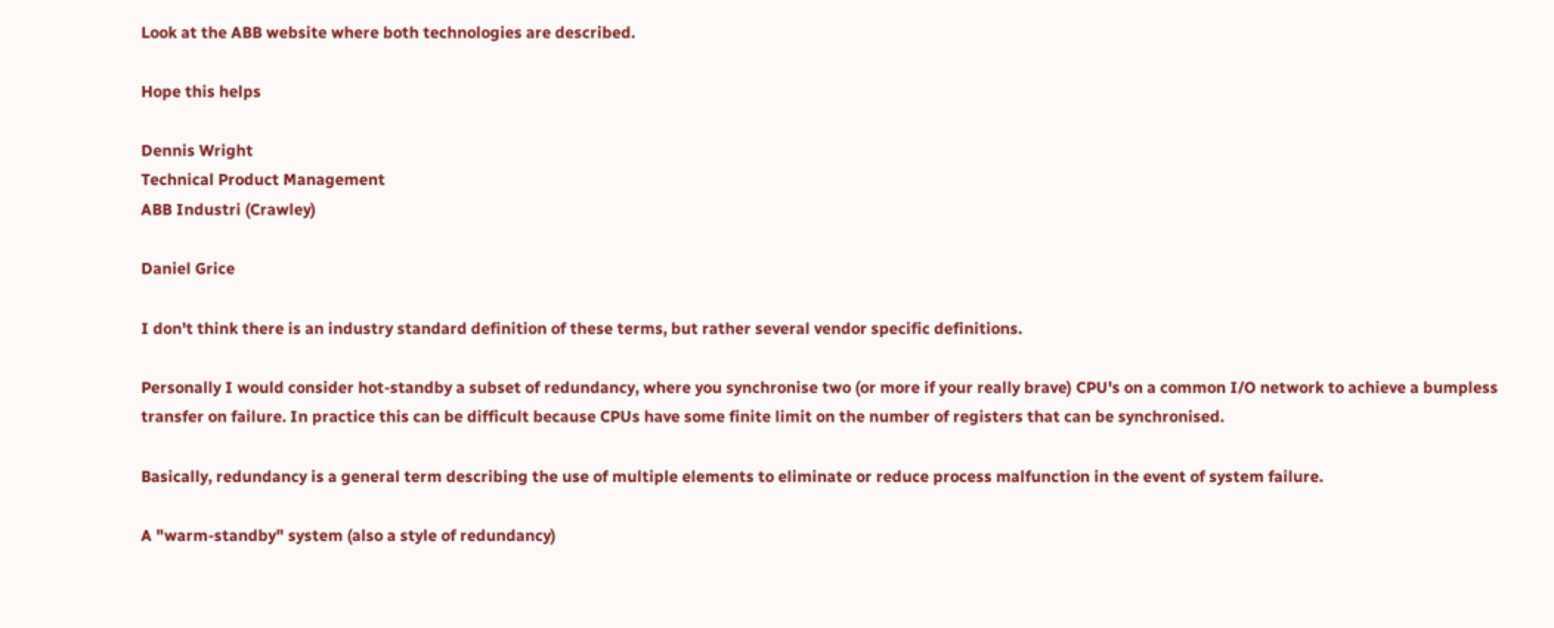Look at the ABB website where both technologies are described.

Hope this helps

Dennis Wright
Technical Product Management
ABB Industri (Crawley)

Daniel Grice

I don't think there is an industry standard definition of these terms, but rather several vendor specific definitions.

Personally I would consider hot-standby a subset of redundancy, where you synchronise two (or more if your really brave) CPU's on a common I/O network to achieve a bumpless transfer on failure. In practice this can be difficult because CPUs have some finite limit on the number of registers that can be synchronised.

Basically, redundancy is a general term describing the use of multiple elements to eliminate or reduce process malfunction in the event of system failure.

A "warm-standby" system (also a style of redundancy)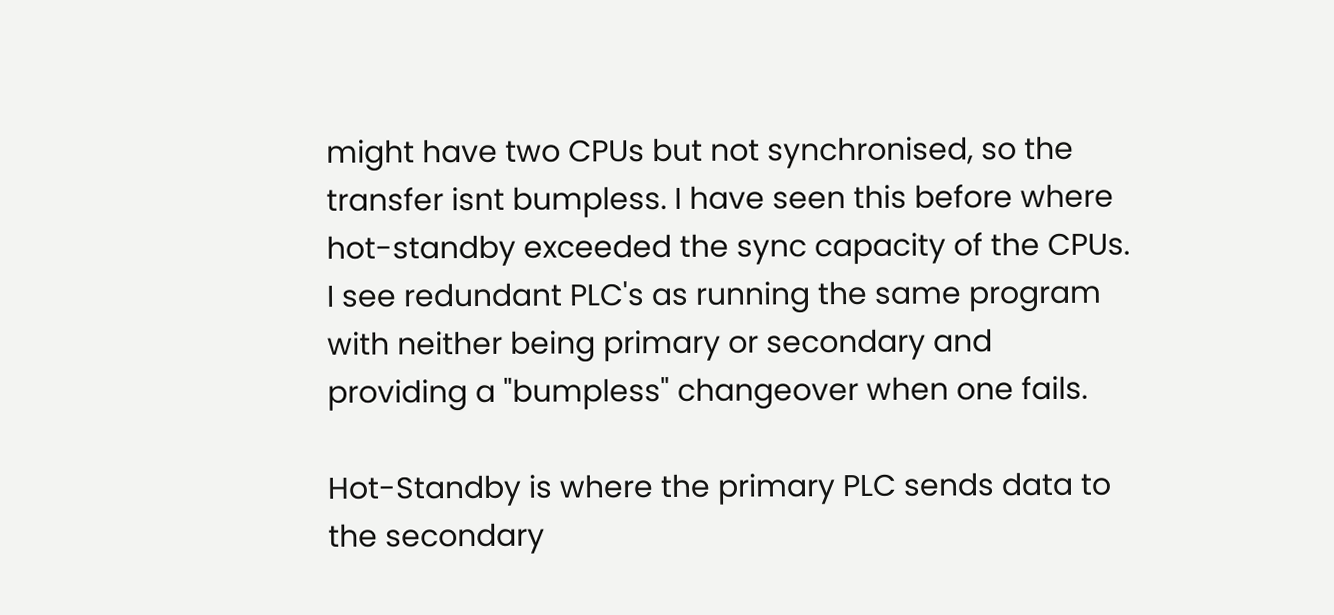might have two CPUs but not synchronised, so the transfer isnt bumpless. I have seen this before where hot-standby exceeded the sync capacity of the CPUs.
I see redundant PLC's as running the same program with neither being primary or secondary and providing a "bumpless" changeover when one fails.

Hot-Standby is where the primary PLC sends data to the secondary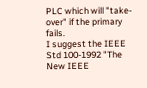PLC which will "take-over" if the primary fails.
I suggest the IEEE Std 100-1992 "The New IEEE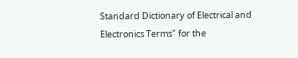Standard Dictionary of Electrical and Electronics Terms" for the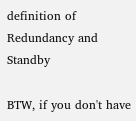definition of Redundancy and Standby

BTW, if you don't have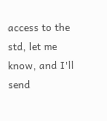access to the std, let me know, and I'll send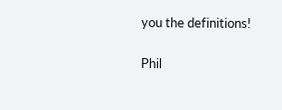you the definitions!

Phil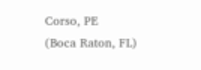Corso, PE
(Boca Raton, FL)